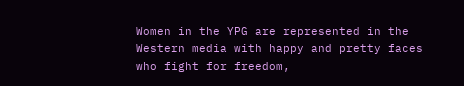Women in the YPG are represented in the Western media with happy and pretty faces who fight for freedom,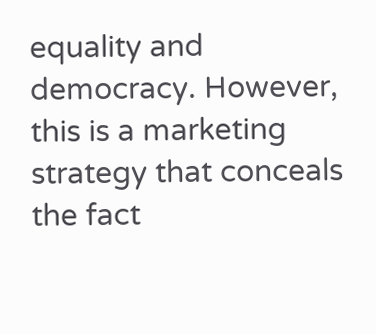equality and democracy. However, this is a marketing strategy that conceals the fact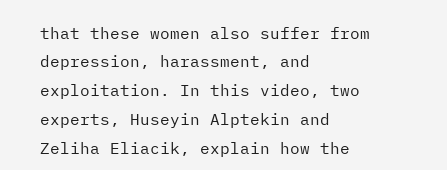that these women also suffer from depression, harassment, and exploitation. In this video, two experts, Huseyin Alptekin and Zeliha Eliacik, explain how the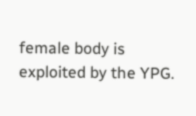female body is exploited by the YPG.